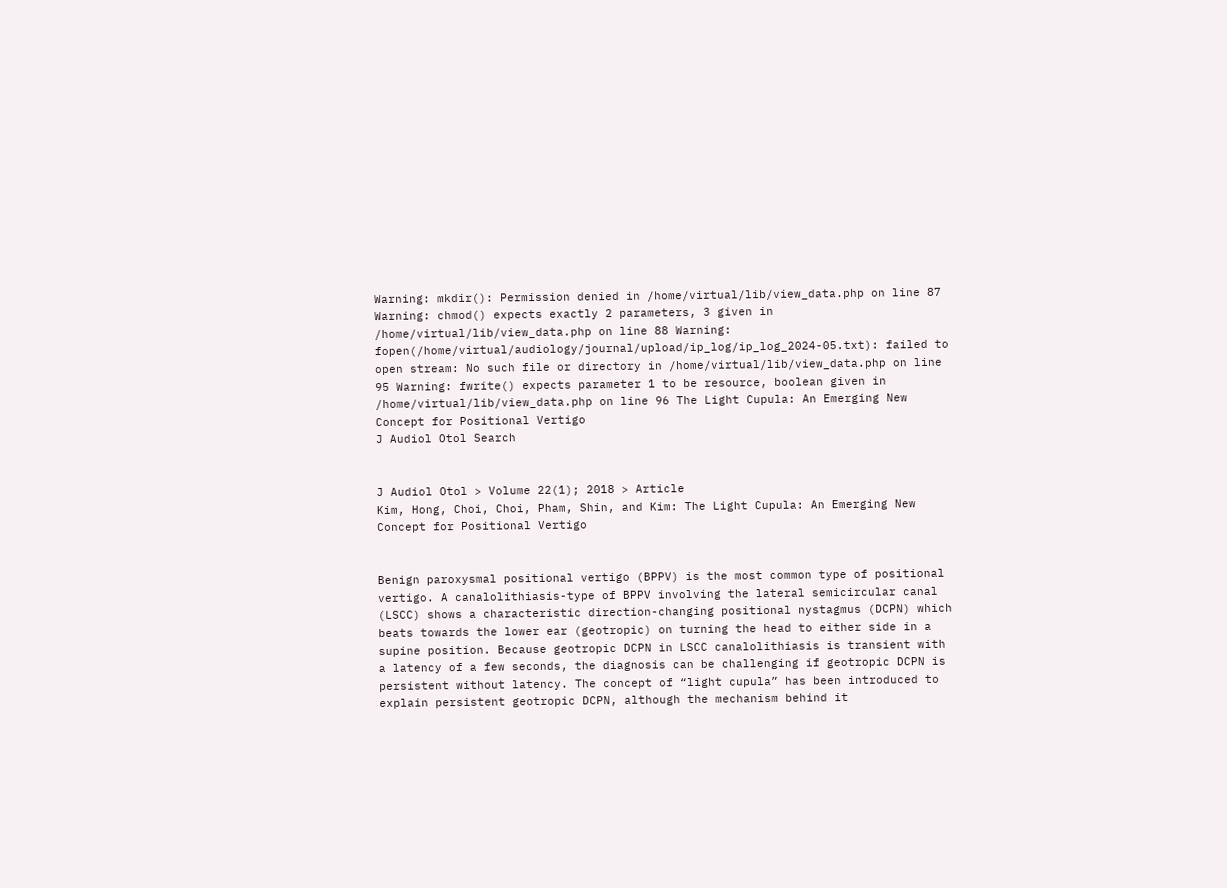Warning: mkdir(): Permission denied in /home/virtual/lib/view_data.php on line 87 Warning: chmod() expects exactly 2 parameters, 3 given in /home/virtual/lib/view_data.php on line 88 Warning: fopen(/home/virtual/audiology/journal/upload/ip_log/ip_log_2024-05.txt): failed to open stream: No such file or directory in /home/virtual/lib/view_data.php on line 95 Warning: fwrite() expects parameter 1 to be resource, boolean given in /home/virtual/lib/view_data.php on line 96 The Light Cupula: An Emerging New Concept for Positional Vertigo
J Audiol Otol Search


J Audiol Otol > Volume 22(1); 2018 > Article
Kim, Hong, Choi, Choi, Pham, Shin, and Kim: The Light Cupula: An Emerging New Concept for Positional Vertigo


Benign paroxysmal positional vertigo (BPPV) is the most common type of positional vertigo. A canalolithiasis-type of BPPV involving the lateral semicircular canal (LSCC) shows a characteristic direction-changing positional nystagmus (DCPN) which beats towards the lower ear (geotropic) on turning the head to either side in a supine position. Because geotropic DCPN in LSCC canalolithiasis is transient with a latency of a few seconds, the diagnosis can be challenging if geotropic DCPN is persistent without latency. The concept of “light cupula” has been introduced to explain persistent geotropic DCPN, although the mechanism behind it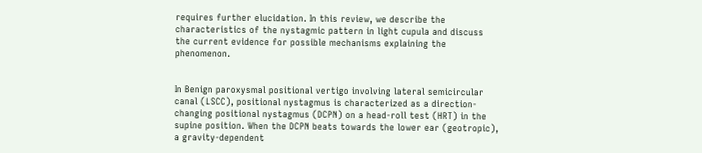requires further elucidation. In this review, we describe the characteristics of the nystagmic pattern in light cupula and discuss the current evidence for possible mechanisms explaining the phenomenon.


In Benign paroxysmal positional vertigo involving lateral semicircular canal (LSCC), positional nystagmus is characterized as a direction-changing positional nystagmus (DCPN) on a head-roll test (HRT) in the supine position. When the DCPN beats towards the lower ear (geotropic), a gravity-dependent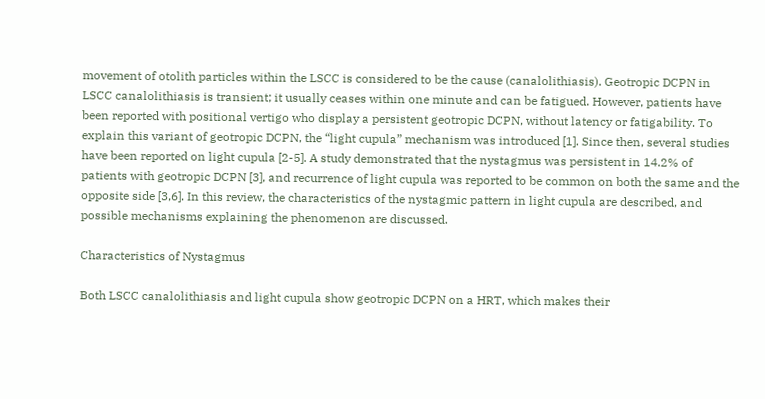movement of otolith particles within the LSCC is considered to be the cause (canalolithiasis). Geotropic DCPN in LSCC canalolithiasis is transient; it usually ceases within one minute and can be fatigued. However, patients have been reported with positional vertigo who display a persistent geotropic DCPN, without latency or fatigability. To explain this variant of geotropic DCPN, the “light cupula” mechanism was introduced [1]. Since then, several studies have been reported on light cupula [2-5]. A study demonstrated that the nystagmus was persistent in 14.2% of patients with geotropic DCPN [3], and recurrence of light cupula was reported to be common on both the same and the opposite side [3,6]. In this review, the characteristics of the nystagmic pattern in light cupula are described, and possible mechanisms explaining the phenomenon are discussed.

Characteristics of Nystagmus

Both LSCC canalolithiasis and light cupula show geotropic DCPN on a HRT, which makes their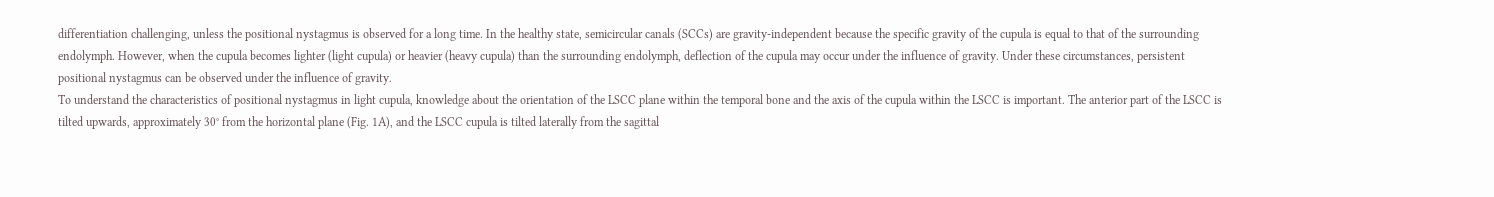differentiation challenging, unless the positional nystagmus is observed for a long time. In the healthy state, semicircular canals (SCCs) are gravity-independent because the specific gravity of the cupula is equal to that of the surrounding endolymph. However, when the cupula becomes lighter (light cupula) or heavier (heavy cupula) than the surrounding endolymph, deflection of the cupula may occur under the influence of gravity. Under these circumstances, persistent positional nystagmus can be observed under the influence of gravity.
To understand the characteristics of positional nystagmus in light cupula, knowledge about the orientation of the LSCC plane within the temporal bone and the axis of the cupula within the LSCC is important. The anterior part of the LSCC is tilted upwards, approximately 30° from the horizontal plane (Fig. 1A), and the LSCC cupula is tilted laterally from the sagittal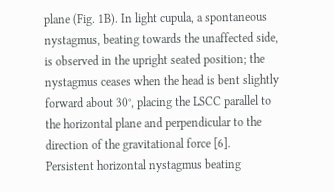plane (Fig. 1B). In light cupula, a spontaneous nystagmus, beating towards the unaffected side, is observed in the upright seated position; the nystagmus ceases when the head is bent slightly forward about 30°, placing the LSCC parallel to the horizontal plane and perpendicular to the direction of the gravitational force [6]. Persistent horizontal nystagmus beating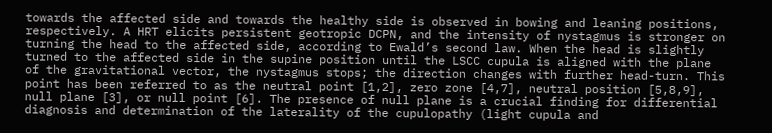towards the affected side and towards the healthy side is observed in bowing and leaning positions, respectively. A HRT elicits persistent geotropic DCPN, and the intensity of nystagmus is stronger on turning the head to the affected side, according to Ewald’s second law. When the head is slightly turned to the affected side in the supine position until the LSCC cupula is aligned with the plane of the gravitational vector, the nystagmus stops; the direction changes with further head-turn. This point has been referred to as the neutral point [1,2], zero zone [4,7], neutral position [5,8,9], null plane [3], or null point [6]. The presence of null plane is a crucial finding for differential diagnosis and determination of the laterality of the cupulopathy (light cupula and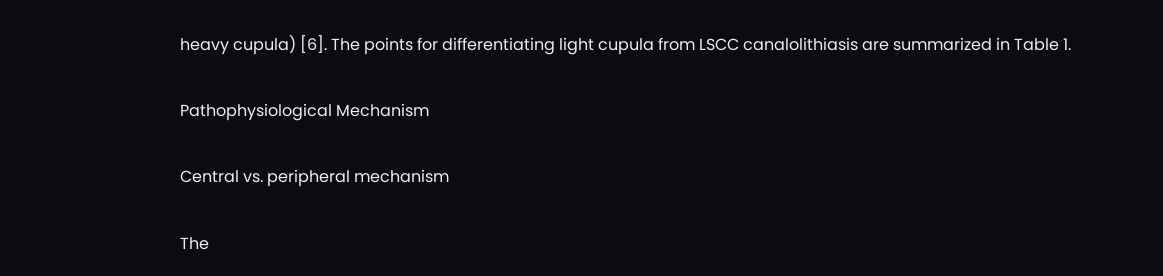heavy cupula) [6]. The points for differentiating light cupula from LSCC canalolithiasis are summarized in Table 1.

Pathophysiological Mechanism

Central vs. peripheral mechanism

The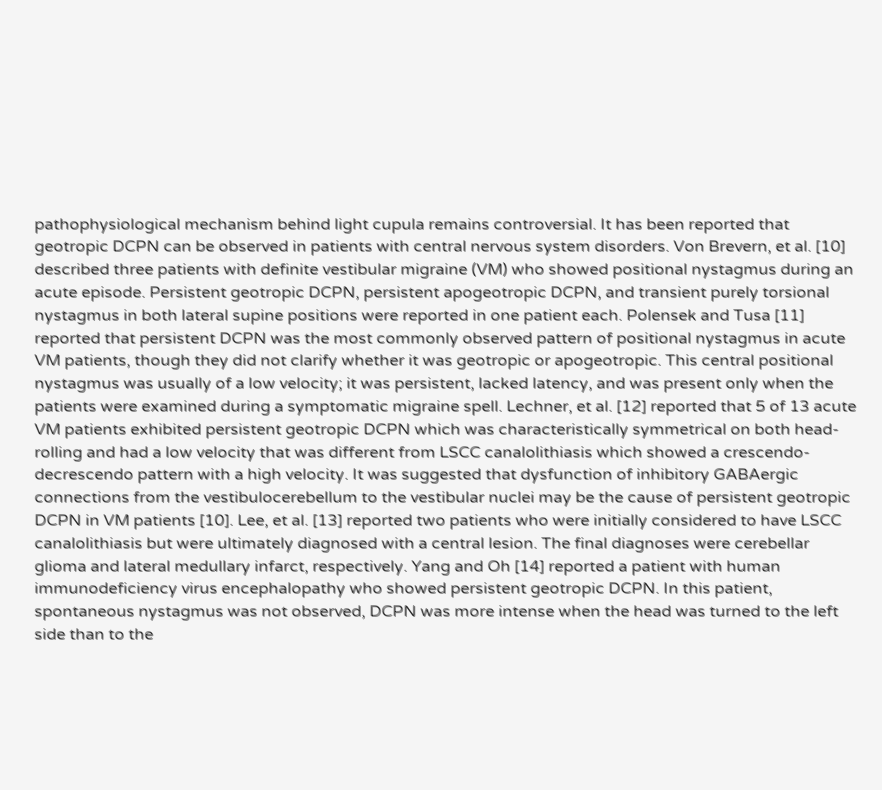pathophysiological mechanism behind light cupula remains controversial. It has been reported that geotropic DCPN can be observed in patients with central nervous system disorders. Von Brevern, et al. [10] described three patients with definite vestibular migraine (VM) who showed positional nystagmus during an acute episode. Persistent geotropic DCPN, persistent apogeotropic DCPN, and transient purely torsional nystagmus in both lateral supine positions were reported in one patient each. Polensek and Tusa [11] reported that persistent DCPN was the most commonly observed pattern of positional nystagmus in acute VM patients, though they did not clarify whether it was geotropic or apogeotropic. This central positional nystagmus was usually of a low velocity; it was persistent, lacked latency, and was present only when the patients were examined during a symptomatic migraine spell. Lechner, et al. [12] reported that 5 of 13 acute VM patients exhibited persistent geotropic DCPN which was characteristically symmetrical on both head-rolling and had a low velocity that was different from LSCC canalolithiasis which showed a crescendo-decrescendo pattern with a high velocity. It was suggested that dysfunction of inhibitory GABAergic connections from the vestibulocerebellum to the vestibular nuclei may be the cause of persistent geotropic DCPN in VM patients [10]. Lee, et al. [13] reported two patients who were initially considered to have LSCC canalolithiasis but were ultimately diagnosed with a central lesion. The final diagnoses were cerebellar glioma and lateral medullary infarct, respectively. Yang and Oh [14] reported a patient with human immunodeficiency virus encephalopathy who showed persistent geotropic DCPN. In this patient, spontaneous nystagmus was not observed, DCPN was more intense when the head was turned to the left side than to the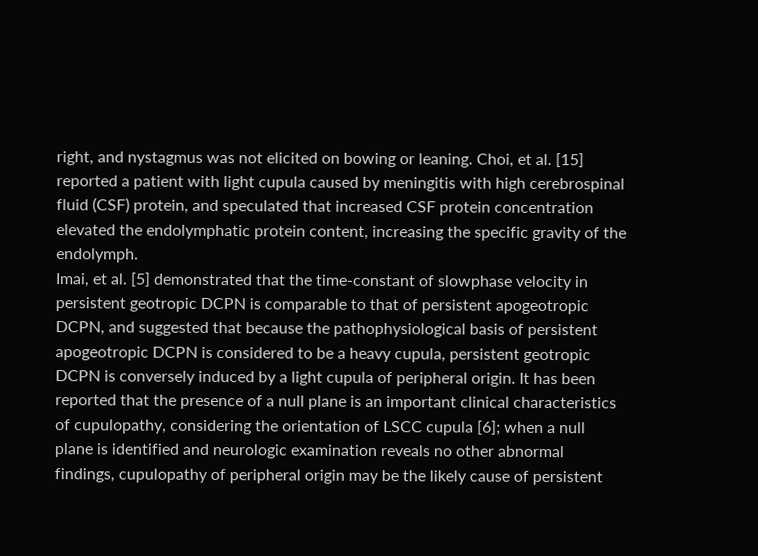right, and nystagmus was not elicited on bowing or leaning. Choi, et al. [15] reported a patient with light cupula caused by meningitis with high cerebrospinal fluid (CSF) protein, and speculated that increased CSF protein concentration elevated the endolymphatic protein content, increasing the specific gravity of the endolymph.
Imai, et al. [5] demonstrated that the time-constant of slowphase velocity in persistent geotropic DCPN is comparable to that of persistent apogeotropic DCPN, and suggested that because the pathophysiological basis of persistent apogeotropic DCPN is considered to be a heavy cupula, persistent geotropic DCPN is conversely induced by a light cupula of peripheral origin. It has been reported that the presence of a null plane is an important clinical characteristics of cupulopathy, considering the orientation of LSCC cupula [6]; when a null plane is identified and neurologic examination reveals no other abnormal findings, cupulopathy of peripheral origin may be the likely cause of persistent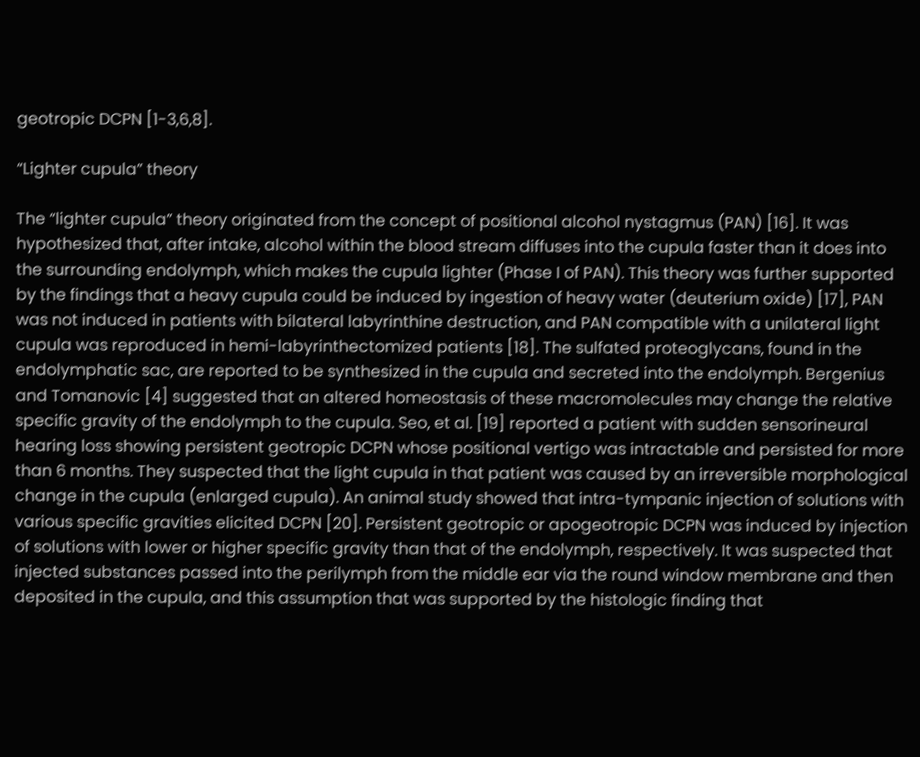geotropic DCPN [1-3,6,8].

“Lighter cupula” theory

The “lighter cupula” theory originated from the concept of positional alcohol nystagmus (PAN) [16]. It was hypothesized that, after intake, alcohol within the blood stream diffuses into the cupula faster than it does into the surrounding endolymph, which makes the cupula lighter (Phase I of PAN). This theory was further supported by the findings that a heavy cupula could be induced by ingestion of heavy water (deuterium oxide) [17], PAN was not induced in patients with bilateral labyrinthine destruction, and PAN compatible with a unilateral light cupula was reproduced in hemi-labyrinthectomized patients [18]. The sulfated proteoglycans, found in the endolymphatic sac, are reported to be synthesized in the cupula and secreted into the endolymph. Bergenius and Tomanovic [4] suggested that an altered homeostasis of these macromolecules may change the relative specific gravity of the endolymph to the cupula. Seo, et al. [19] reported a patient with sudden sensorineural hearing loss showing persistent geotropic DCPN whose positional vertigo was intractable and persisted for more than 6 months. They suspected that the light cupula in that patient was caused by an irreversible morphological change in the cupula (enlarged cupula). An animal study showed that intra-tympanic injection of solutions with various specific gravities elicited DCPN [20]. Persistent geotropic or apogeotropic DCPN was induced by injection of solutions with lower or higher specific gravity than that of the endolymph, respectively. It was suspected that injected substances passed into the perilymph from the middle ear via the round window membrane and then deposited in the cupula, and this assumption that was supported by the histologic finding that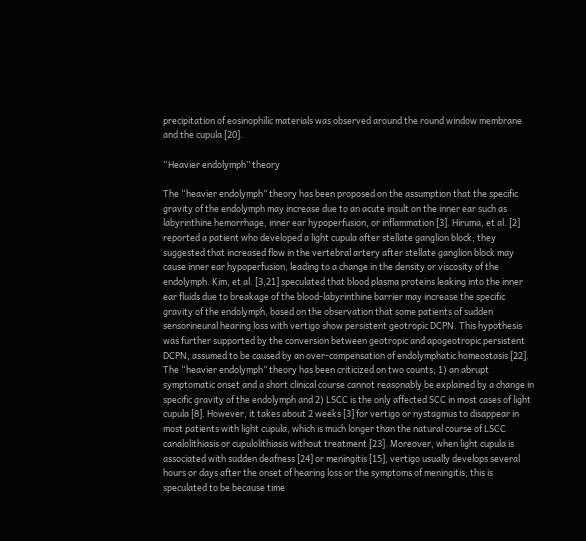precipitation of eosinophilic materials was observed around the round window membrane and the cupula [20].

“Heavier endolymph” theory

The “heavier endolymph” theory has been proposed on the assumption that the specific gravity of the endolymph may increase due to an acute insult on the inner ear such as labyrinthine hemorrhage, inner ear hypoperfusion, or inflammation [3]. Hiruma, et al. [2] reported a patient who developed a light cupula after stellate ganglion block; they suggested that increased flow in the vertebral artery after stellate ganglion block may cause inner ear hypoperfusion, leading to a change in the density or viscosity of the endolymph. Kim, et al. [3,21] speculated that blood plasma proteins leaking into the inner ear fluids due to breakage of the blood-labyrinthine barrier may increase the specific gravity of the endolymph, based on the observation that some patients of sudden sensorineural hearing loss with vertigo show persistent geotropic DCPN. This hypothesis was further supported by the conversion between geotropic and apogeotropic persistent DCPN, assumed to be caused by an over-compensation of endolymphatic homeostasis [22].
The “heavier endolymph” theory has been criticized on two counts; 1) an abrupt symptomatic onset and a short clinical course cannot reasonably be explained by a change in specific gravity of the endolymph and 2) LSCC is the only affected SCC in most cases of light cupula [8]. However, it takes about 2 weeks [3] for vertigo or nystagmus to disappear in most patients with light cupula, which is much longer than the natural course of LSCC canalolithiasis or cupulolithiasis without treatment [23]. Moreover, when light cupula is associated with sudden deafness [24] or meningitis [15], vertigo usually develops several hours or days after the onset of hearing loss or the symptoms of meningitis; this is speculated to be because time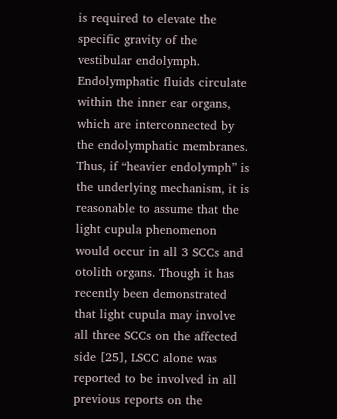is required to elevate the specific gravity of the vestibular endolymph. Endolymphatic fluids circulate within the inner ear organs, which are interconnected by the endolymphatic membranes. Thus, if “heavier endolymph” is the underlying mechanism, it is reasonable to assume that the light cupula phenomenon would occur in all 3 SCCs and otolith organs. Though it has recently been demonstrated that light cupula may involve all three SCCs on the affected side [25], LSCC alone was reported to be involved in all previous reports on the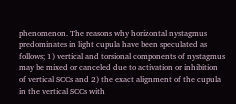phenomenon. The reasons why horizontal nystagmus predominates in light cupula have been speculated as follows; 1) vertical and torsional components of nystagmus may be mixed or canceled due to activation or inhibition of vertical SCCs and 2) the exact alignment of the cupula in the vertical SCCs with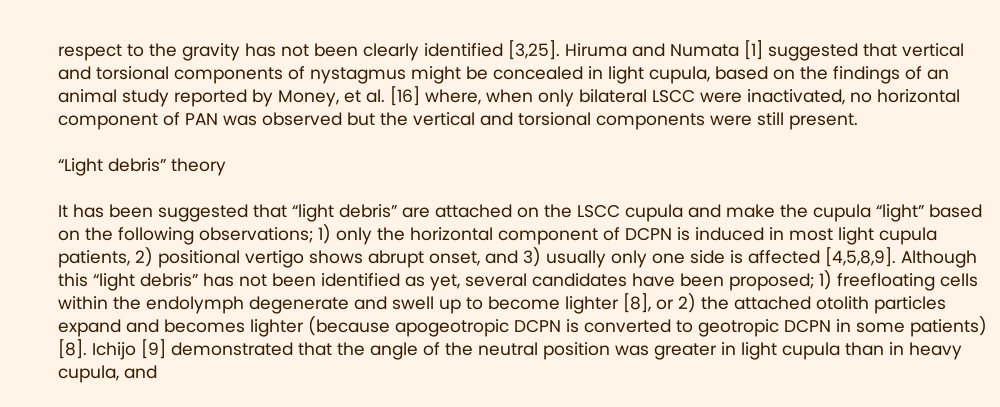respect to the gravity has not been clearly identified [3,25]. Hiruma and Numata [1] suggested that vertical and torsional components of nystagmus might be concealed in light cupula, based on the findings of an animal study reported by Money, et al. [16] where, when only bilateral LSCC were inactivated, no horizontal component of PAN was observed but the vertical and torsional components were still present.

“Light debris” theory

It has been suggested that “light debris” are attached on the LSCC cupula and make the cupula “light” based on the following observations; 1) only the horizontal component of DCPN is induced in most light cupula patients, 2) positional vertigo shows abrupt onset, and 3) usually only one side is affected [4,5,8,9]. Although this “light debris” has not been identified as yet, several candidates have been proposed; 1) freefloating cells within the endolymph degenerate and swell up to become lighter [8], or 2) the attached otolith particles expand and becomes lighter (because apogeotropic DCPN is converted to geotropic DCPN in some patients) [8]. Ichijo [9] demonstrated that the angle of the neutral position was greater in light cupula than in heavy cupula, and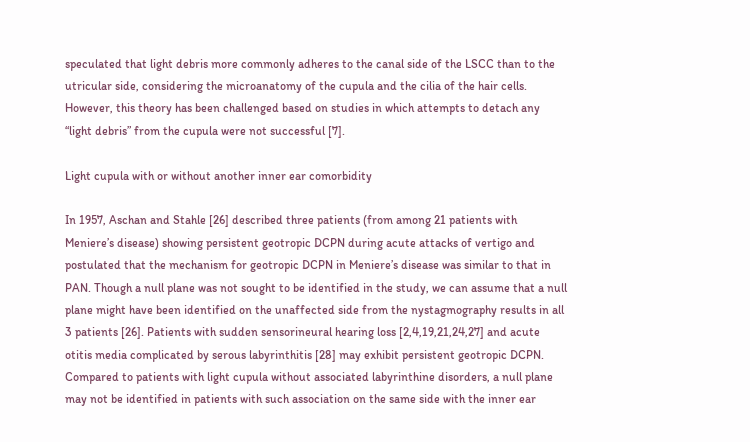speculated that light debris more commonly adheres to the canal side of the LSCC than to the utricular side, considering the microanatomy of the cupula and the cilia of the hair cells. However, this theory has been challenged based on studies in which attempts to detach any “light debris” from the cupula were not successful [7].

Light cupula with or without another inner ear comorbidity

In 1957, Aschan and Stahle [26] described three patients (from among 21 patients with Meniere’s disease) showing persistent geotropic DCPN during acute attacks of vertigo and postulated that the mechanism for geotropic DCPN in Meniere’s disease was similar to that in PAN. Though a null plane was not sought to be identified in the study, we can assume that a null plane might have been identified on the unaffected side from the nystagmography results in all 3 patients [26]. Patients with sudden sensorineural hearing loss [2,4,19,21,24,27] and acute otitis media complicated by serous labyrinthitis [28] may exhibit persistent geotropic DCPN. Compared to patients with light cupula without associated labyrinthine disorders, a null plane may not be identified in patients with such association on the same side with the inner ear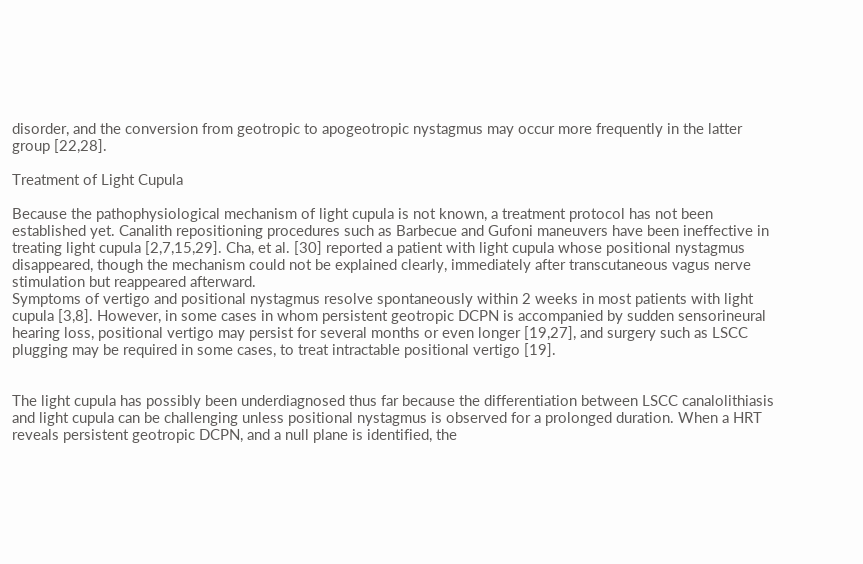disorder, and the conversion from geotropic to apogeotropic nystagmus may occur more frequently in the latter group [22,28].

Treatment of Light Cupula

Because the pathophysiological mechanism of light cupula is not known, a treatment protocol has not been established yet. Canalith repositioning procedures such as Barbecue and Gufoni maneuvers have been ineffective in treating light cupula [2,7,15,29]. Cha, et al. [30] reported a patient with light cupula whose positional nystagmus disappeared, though the mechanism could not be explained clearly, immediately after transcutaneous vagus nerve stimulation but reappeared afterward.
Symptoms of vertigo and positional nystagmus resolve spontaneously within 2 weeks in most patients with light cupula [3,8]. However, in some cases in whom persistent geotropic DCPN is accompanied by sudden sensorineural hearing loss, positional vertigo may persist for several months or even longer [19,27], and surgery such as LSCC plugging may be required in some cases, to treat intractable positional vertigo [19].


The light cupula has possibly been underdiagnosed thus far because the differentiation between LSCC canalolithiasis and light cupula can be challenging unless positional nystagmus is observed for a prolonged duration. When a HRT reveals persistent geotropic DCPN, and a null plane is identified, the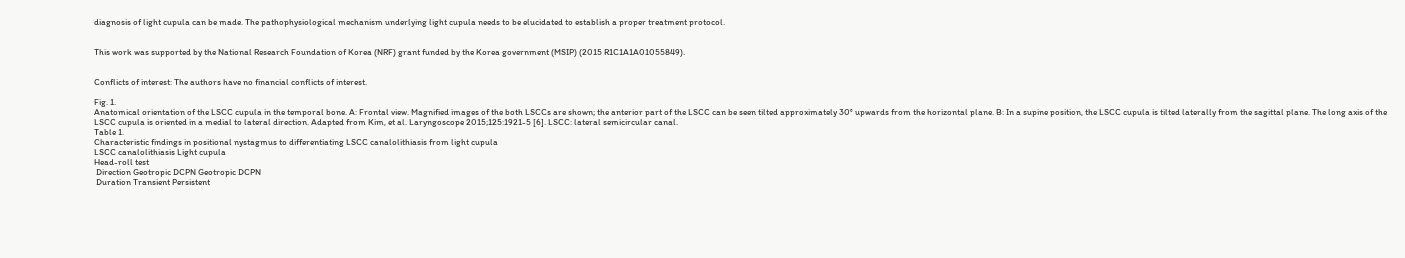diagnosis of light cupula can be made. The pathophysiological mechanism underlying light cupula needs to be elucidated to establish a proper treatment protocol.


This work was supported by the National Research Foundation of Korea (NRF) grant funded by the Korea government (MSIP) (2015 R1C1A1A01055849).


Conflicts of interest: The authors have no financial conflicts of interest.

Fig. 1.
Anatomical orientation of the LSCC cupula in the temporal bone. A: Frontal view. Magnified images of the both LSCCs are shown; the anterior part of the LSCC can be seen tilted approximately 30° upwards from the horizontal plane. B: In a supine position, the LSCC cupula is tilted laterally from the sagittal plane. The long axis of the LSCC cupula is oriented in a medial to lateral direction. Adapted from Kim, et al. Laryngoscope 2015;125:1921-5 [6]. LSCC: lateral semicircular canal.
Table 1.
Characteristic findings in positional nystagmus to differentiating LSCC canalolithiasis from light cupula
LSCC canalolithiasis Light cupula
Head-roll test
 Direction Geotropic DCPN Geotropic DCPN
 Duration Transient Persistent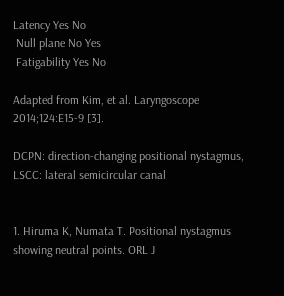Latency Yes No
 Null plane No Yes
 Fatigability Yes No

Adapted from Kim, et al. Laryngoscope 2014;124:E15-9 [3].

DCPN: direction-changing positional nystagmus, LSCC: lateral semicircular canal


1. Hiruma K, Numata T. Positional nystagmus showing neutral points. ORL J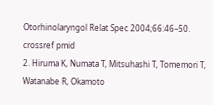Otorhinolaryngol Relat Spec 2004;66:46–50.
crossref pmid
2. Hiruma K, Numata T, Mitsuhashi T, Tomemori T, Watanabe R, Okamoto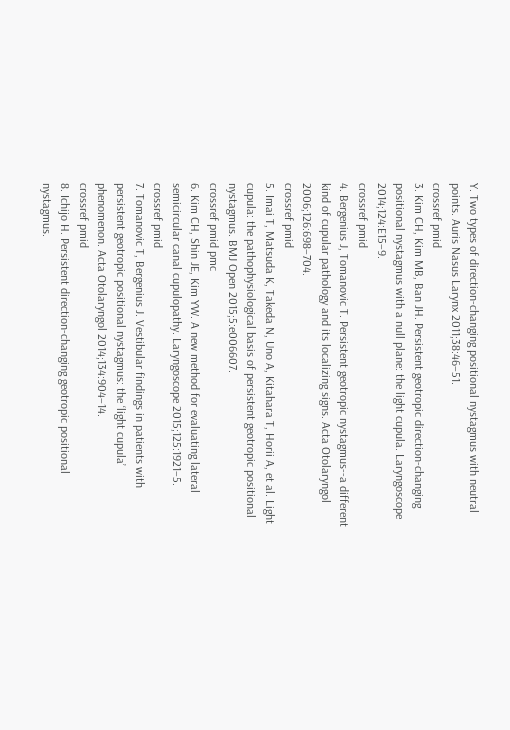Y. Two types of direction-changing positional nystagmus with neutral points. Auris Nasus Larynx 2011;38:46–51.
crossref pmid
3. Kim CH, Kim MB, Ban JH. Persistent geotropic direction-changing positional nystagmus with a null plane: the light cupula. Laryngoscope 2014;124:E15–9.
crossref pmid
4. Bergenius J, Tomanovic T. Persistent geotropic nystagmus--a different kind of cupular pathology and its localizing signs. Acta Otolaryngol 2006;126:698–704.
crossref pmid
5. Imai T, Matsuda K, Takeda N, Uno A, Kitahara T, Horii A, et al. Light cupula: the pathophysiological basis of persistent geotropic positional nystagmus. BMJ Open 2015;5:e006607.
crossref pmid pmc
6. Kim CH, Shin JE, Kim YW. A new method for evaluating lateral semicircular canal cupulopathy. Laryngoscope 2015;125:1921–5.
crossref pmid
7. Tomanovic T, Bergenius J. Vestibular findings in patients with persistent geotropic positional nystagmus: the ‘light cupula’ phenomenon. Acta Otolaryngol 2014;134:904–14.
crossref pmid
8. Ichijo H. Persistent direction-changing geotropic positional nystagmus.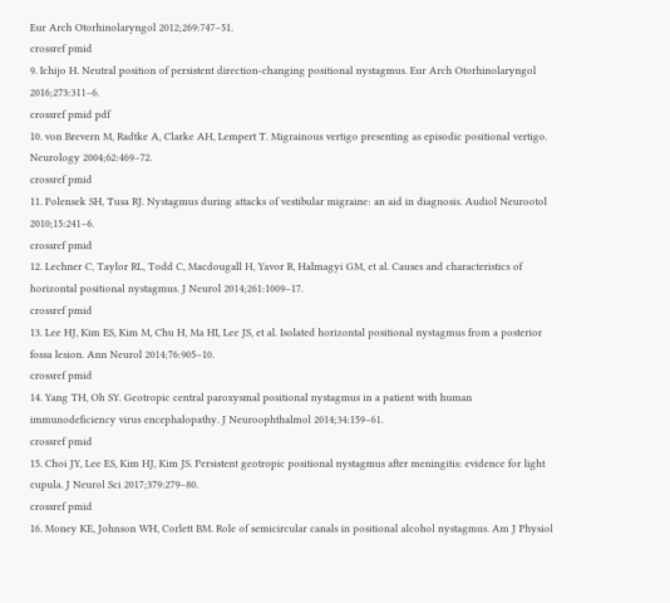Eur Arch Otorhinolaryngol 2012;269:747–51.
crossref pmid
9. Ichijo H. Neutral position of persistent direction-changing positional nystagmus. Eur Arch Otorhinolaryngol 2016;273:311–6.
crossref pmid pdf
10. von Brevern M, Radtke A, Clarke AH, Lempert T. Migrainous vertigo presenting as episodic positional vertigo. Neurology 2004;62:469–72.
crossref pmid
11. Polensek SH, Tusa RJ. Nystagmus during attacks of vestibular migraine: an aid in diagnosis. Audiol Neurootol 2010;15:241–6.
crossref pmid
12. Lechner C, Taylor RL, Todd C, Macdougall H, Yavor R, Halmagyi GM, et al. Causes and characteristics of horizontal positional nystagmus. J Neurol 2014;261:1009–17.
crossref pmid
13. Lee HJ, Kim ES, Kim M, Chu H, Ma HI, Lee JS, et al. Isolated horizontal positional nystagmus from a posterior fossa lesion. Ann Neurol 2014;76:905–10.
crossref pmid
14. Yang TH, Oh SY. Geotropic central paroxysmal positional nystagmus in a patient with human immunodeficiency virus encephalopathy. J Neuroophthalmol 2014;34:159–61.
crossref pmid
15. Choi JY, Lee ES, Kim HJ, Kim JS. Persistent geotropic positional nystagmus after meningitis: evidence for light cupula. J Neurol Sci 2017;379:279–80.
crossref pmid
16. Money KE, Johnson WH, Corlett BM. Role of semicircular canals in positional alcohol nystagmus. Am J Physiol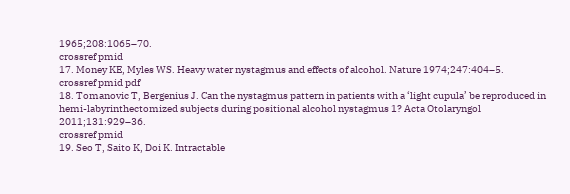1965;208:1065–70.
crossref pmid
17. Money KE, Myles WS. Heavy water nystagmus and effects of alcohol. Nature 1974;247:404–5.
crossref pmid pdf
18. Tomanovic T, Bergenius J. Can the nystagmus pattern in patients with a ‘light cupula’ be reproduced in hemi-labyrinthectomized subjects during positional alcohol nystagmus 1? Acta Otolaryngol 2011;131:929–36.
crossref pmid
19. Seo T, Saito K, Doi K. Intractable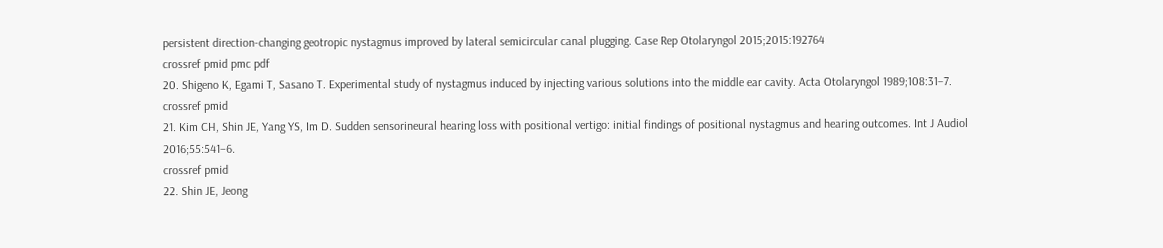persistent direction-changing geotropic nystagmus improved by lateral semicircular canal plugging. Case Rep Otolaryngol 2015;2015:192764
crossref pmid pmc pdf
20. Shigeno K, Egami T, Sasano T. Experimental study of nystagmus induced by injecting various solutions into the middle ear cavity. Acta Otolaryngol 1989;108:31–7.
crossref pmid
21. Kim CH, Shin JE, Yang YS, Im D. Sudden sensorineural hearing loss with positional vertigo: initial findings of positional nystagmus and hearing outcomes. Int J Audiol 2016;55:541–6.
crossref pmid
22. Shin JE, Jeong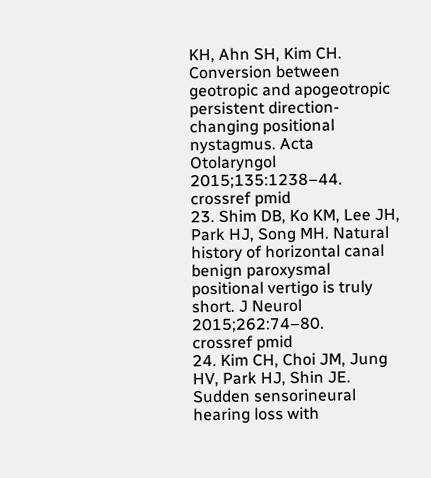KH, Ahn SH, Kim CH. Conversion between geotropic and apogeotropic persistent direction-changing positional nystagmus. Acta Otolaryngol 2015;135:1238–44.
crossref pmid
23. Shim DB, Ko KM, Lee JH, Park HJ, Song MH. Natural history of horizontal canal benign paroxysmal positional vertigo is truly short. J Neurol 2015;262:74–80.
crossref pmid
24. Kim CH, Choi JM, Jung HV, Park HJ, Shin JE. Sudden sensorineural hearing loss with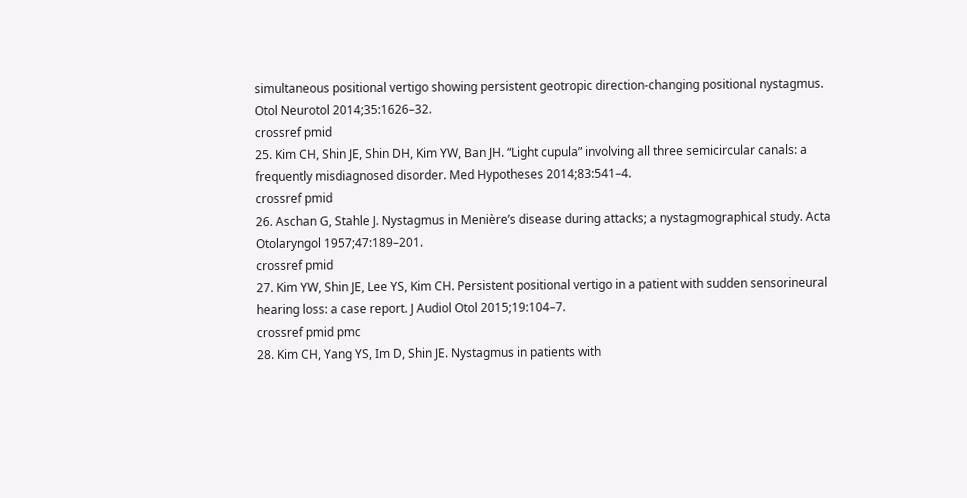simultaneous positional vertigo showing persistent geotropic direction-changing positional nystagmus. Otol Neurotol 2014;35:1626–32.
crossref pmid
25. Kim CH, Shin JE, Shin DH, Kim YW, Ban JH. “Light cupula” involving all three semicircular canals: a frequently misdiagnosed disorder. Med Hypotheses 2014;83:541–4.
crossref pmid
26. Aschan G, Stahle J. Nystagmus in Menière’s disease during attacks; a nystagmographical study. Acta Otolaryngol 1957;47:189–201.
crossref pmid
27. Kim YW, Shin JE, Lee YS, Kim CH. Persistent positional vertigo in a patient with sudden sensorineural hearing loss: a case report. J Audiol Otol 2015;19:104–7.
crossref pmid pmc
28. Kim CH, Yang YS, Im D, Shin JE. Nystagmus in patients with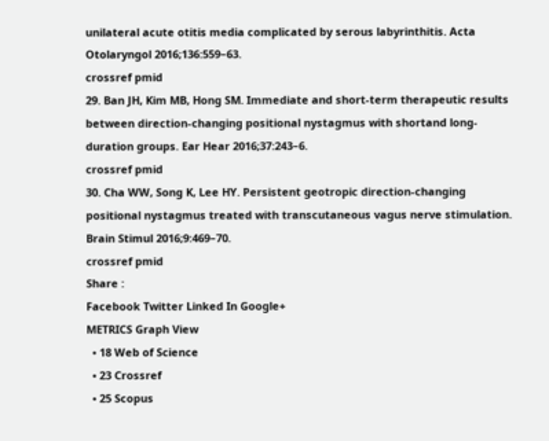unilateral acute otitis media complicated by serous labyrinthitis. Acta Otolaryngol 2016;136:559–63.
crossref pmid
29. Ban JH, Kim MB, Hong SM. Immediate and short-term therapeutic results between direction-changing positional nystagmus with shortand long-duration groups. Ear Hear 2016;37:243–6.
crossref pmid
30. Cha WW, Song K, Lee HY. Persistent geotropic direction-changing positional nystagmus treated with transcutaneous vagus nerve stimulation. Brain Stimul 2016;9:469–70.
crossref pmid
Share :
Facebook Twitter Linked In Google+
METRICS Graph View
  • 18 Web of Science
  • 23 Crossref
  • 25 Scopus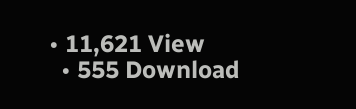• 11,621 View
  • 555 Download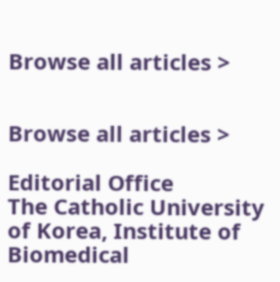Browse all articles >


Browse all articles >

Editorial Office
The Catholic University of Korea, Institute of Biomedical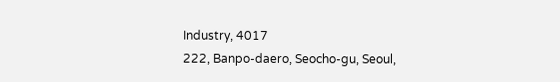Industry, 4017
222, Banpo-daero, Seocho-gu, Seoul,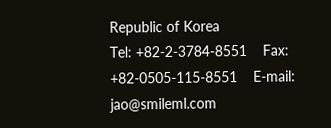Republic of Korea
Tel: +82-2-3784-8551    Fax: +82-0505-115-8551    E-mail: jao@smileml.com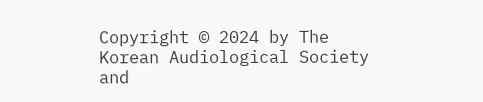Copyright © 2024 by The Korean Audiological Society and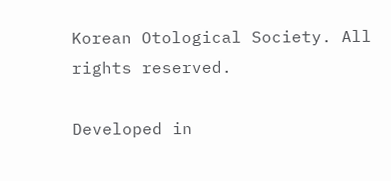Korean Otological Society. All rights reserved.

Developed in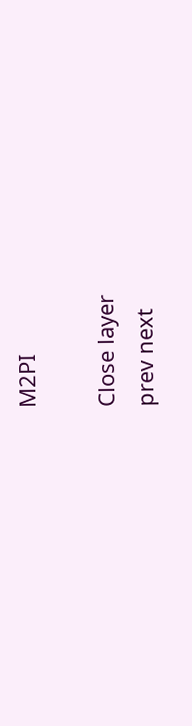M2PI

Close layer
prev next